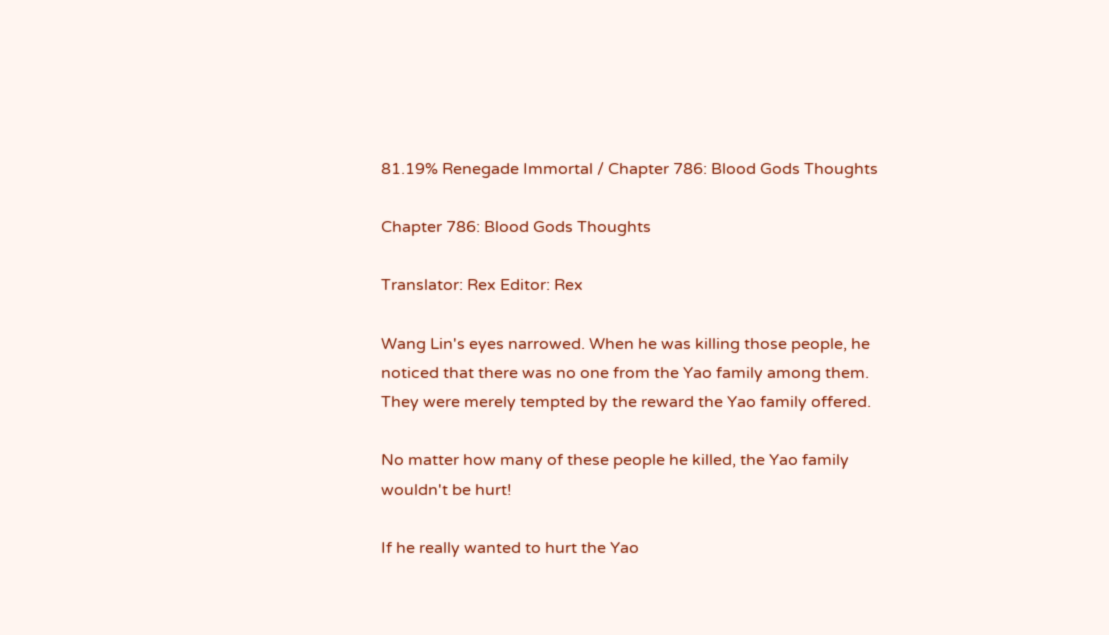81.19% Renegade Immortal / Chapter 786: Blood Gods Thoughts

Chapter 786: Blood Gods Thoughts

Translator: Rex Editor: Rex

Wang Lin's eyes narrowed. When he was killing those people, he noticed that there was no one from the Yao family among them. They were merely tempted by the reward the Yao family offered.

No matter how many of these people he killed, the Yao family wouldn't be hurt!

If he really wanted to hurt the Yao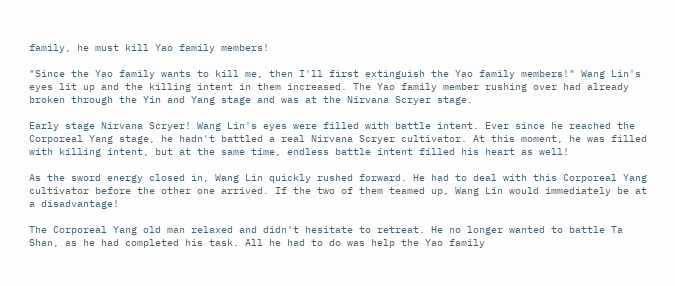family, he must kill Yao family members!

"Since the Yao family wants to kill me, then I'll first extinguish the Yao family members!" Wang Lin's eyes lit up and the killing intent in them increased. The Yao family member rushing over had already broken through the Yin and Yang stage and was at the Nirvana Scryer stage.

Early stage Nirvana Scryer! Wang Lin's eyes were filled with battle intent. Ever since he reached the Corporeal Yang stage, he hadn't battled a real Nirvana Scryer cultivator. At this moment, he was filled with killing intent, but at the same time, endless battle intent filled his heart as well!

As the sword energy closed in, Wang Lin quickly rushed forward. He had to deal with this Corporeal Yang cultivator before the other one arrived. If the two of them teamed up, Wang Lin would immediately be at a disadvantage!

The Corporeal Yang old man relaxed and didn't hesitate to retreat. He no longer wanted to battle Ta Shan, as he had completed his task. All he had to do was help the Yao family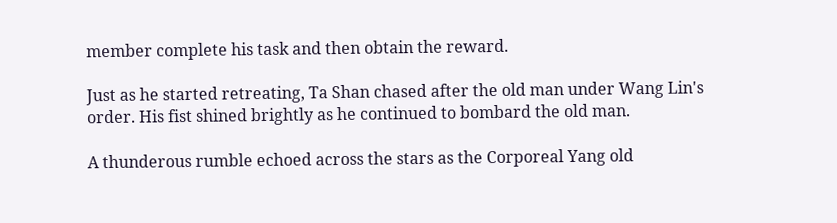member complete his task and then obtain the reward.

Just as he started retreating, Ta Shan chased after the old man under Wang Lin's order. His fist shined brightly as he continued to bombard the old man.

A thunderous rumble echoed across the stars as the Corporeal Yang old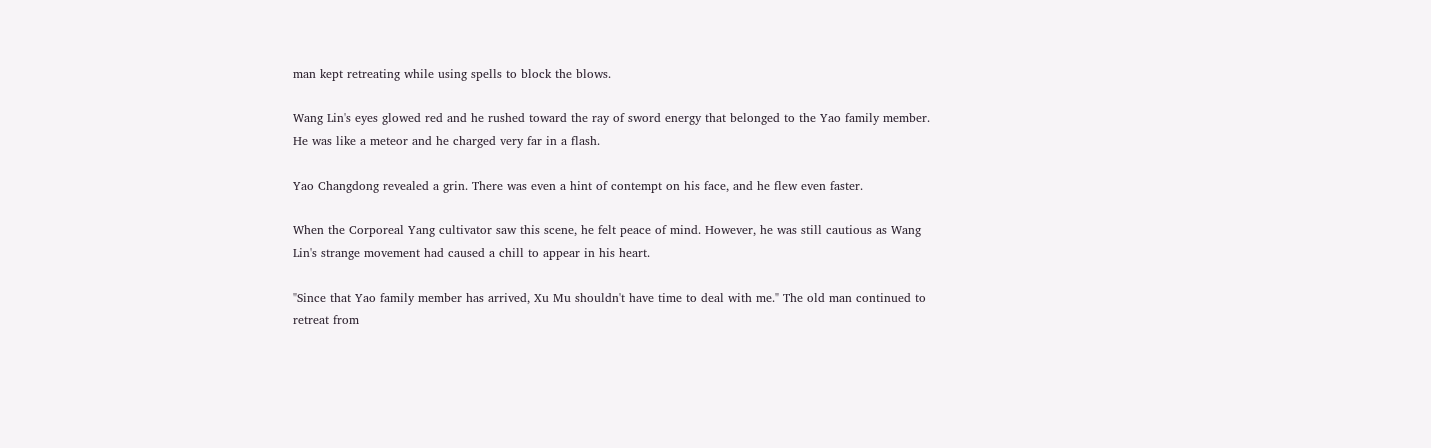man kept retreating while using spells to block the blows.

Wang Lin's eyes glowed red and he rushed toward the ray of sword energy that belonged to the Yao family member. He was like a meteor and he charged very far in a flash.

Yao Changdong revealed a grin. There was even a hint of contempt on his face, and he flew even faster.

When the Corporeal Yang cultivator saw this scene, he felt peace of mind. However, he was still cautious as Wang Lin's strange movement had caused a chill to appear in his heart.

"Since that Yao family member has arrived, Xu Mu shouldn't have time to deal with me." The old man continued to retreat from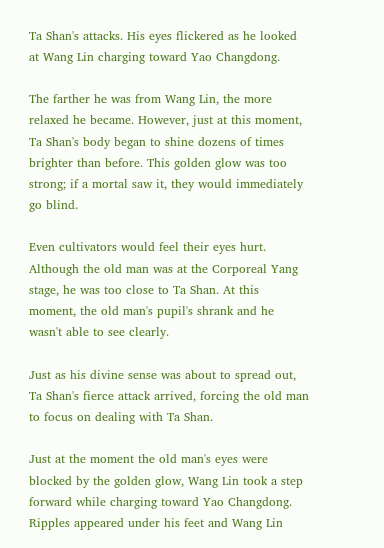Ta Shan's attacks. His eyes flickered as he looked at Wang Lin charging toward Yao Changdong.

The farther he was from Wang Lin, the more relaxed he became. However, just at this moment, Ta Shan's body began to shine dozens of times brighter than before. This golden glow was too strong; if a mortal saw it, they would immediately go blind.

Even cultivators would feel their eyes hurt. Although the old man was at the Corporeal Yang stage, he was too close to Ta Shan. At this moment, the old man's pupil's shrank and he wasn't able to see clearly.

Just as his divine sense was about to spread out, Ta Shan's fierce attack arrived, forcing the old man to focus on dealing with Ta Shan.

Just at the moment the old man's eyes were blocked by the golden glow, Wang Lin took a step forward while charging toward Yao Changdong. Ripples appeared under his feet and Wang Lin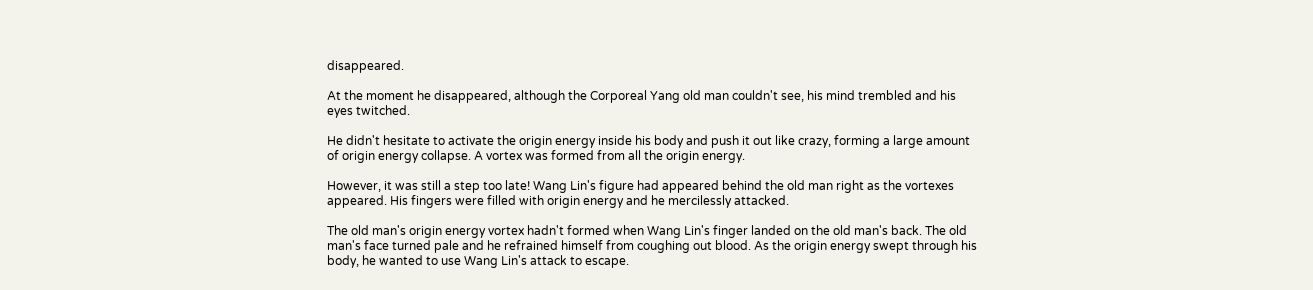disappeared.

At the moment he disappeared, although the Corporeal Yang old man couldn't see, his mind trembled and his eyes twitched.

He didn't hesitate to activate the origin energy inside his body and push it out like crazy, forming a large amount of origin energy collapse. A vortex was formed from all the origin energy.

However, it was still a step too late! Wang Lin's figure had appeared behind the old man right as the vortexes appeared. His fingers were filled with origin energy and he mercilessly attacked.

The old man's origin energy vortex hadn't formed when Wang Lin's finger landed on the old man's back. The old man's face turned pale and he refrained himself from coughing out blood. As the origin energy swept through his body, he wanted to use Wang Lin's attack to escape.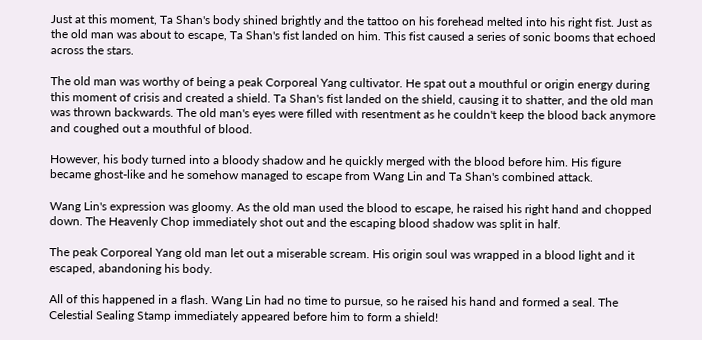Just at this moment, Ta Shan's body shined brightly and the tattoo on his forehead melted into his right fist. Just as the old man was about to escape, Ta Shan's fist landed on him. This fist caused a series of sonic booms that echoed across the stars.

The old man was worthy of being a peak Corporeal Yang cultivator. He spat out a mouthful or origin energy during this moment of crisis and created a shield. Ta Shan's fist landed on the shield, causing it to shatter, and the old man was thrown backwards. The old man's eyes were filled with resentment as he couldn't keep the blood back anymore and coughed out a mouthful of blood.

However, his body turned into a bloody shadow and he quickly merged with the blood before him. His figure became ghost-like and he somehow managed to escape from Wang Lin and Ta Shan's combined attack.

Wang Lin's expression was gloomy. As the old man used the blood to escape, he raised his right hand and chopped down. The Heavenly Chop immediately shot out and the escaping blood shadow was split in half.

The peak Corporeal Yang old man let out a miserable scream. His origin soul was wrapped in a blood light and it escaped, abandoning his body.

All of this happened in a flash. Wang Lin had no time to pursue, so he raised his hand and formed a seal. The Celestial Sealing Stamp immediately appeared before him to form a shield!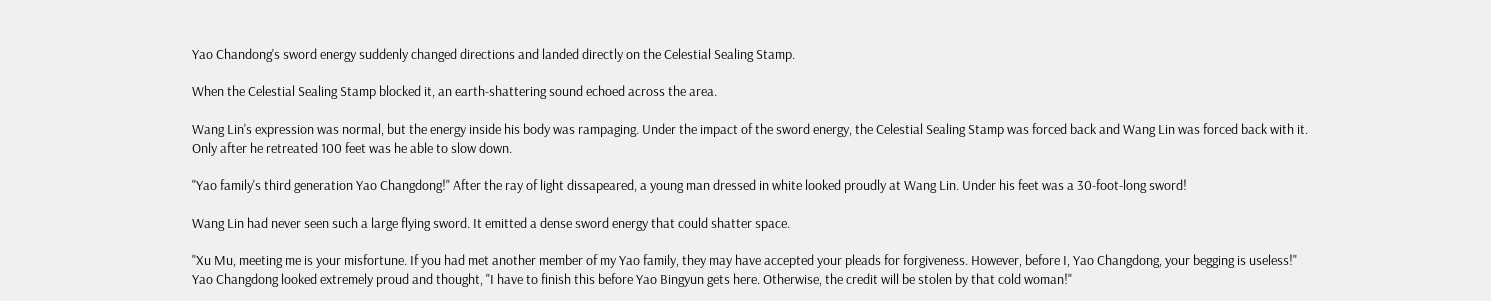Yao Chandong's sword energy suddenly changed directions and landed directly on the Celestial Sealing Stamp.

When the Celestial Sealing Stamp blocked it, an earth-shattering sound echoed across the area.

Wang Lin's expression was normal, but the energy inside his body was rampaging. Under the impact of the sword energy, the Celestial Sealing Stamp was forced back and Wang Lin was forced back with it. Only after he retreated 100 feet was he able to slow down.

"Yao family's third generation Yao Changdong!" After the ray of light dissapeared, a young man dressed in white looked proudly at Wang Lin. Under his feet was a 30-foot-long sword!

Wang Lin had never seen such a large flying sword. It emitted a dense sword energy that could shatter space.

"Xu Mu, meeting me is your misfortune. If you had met another member of my Yao family, they may have accepted your pleads for forgiveness. However, before I, Yao Changdong, your begging is useless!" Yao Changdong looked extremely proud and thought, "I have to finish this before Yao Bingyun gets here. Otherwise, the credit will be stolen by that cold woman!"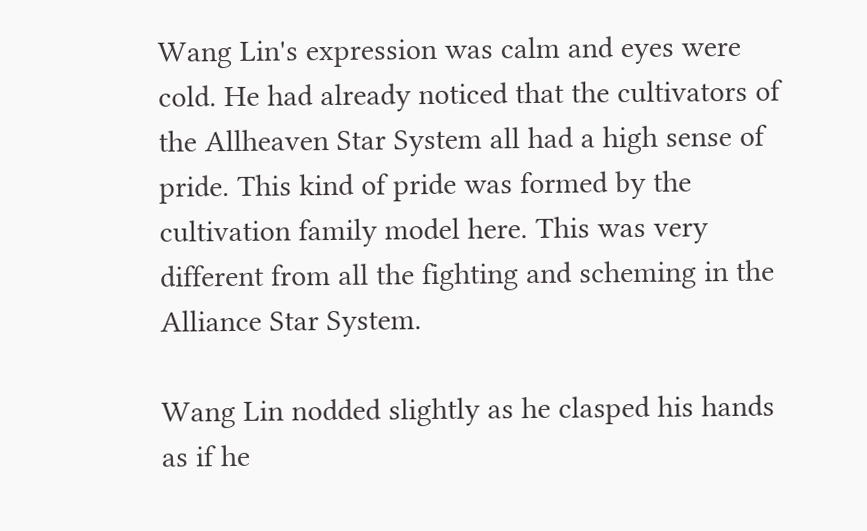Wang Lin's expression was calm and eyes were cold. He had already noticed that the cultivators of the Allheaven Star System all had a high sense of pride. This kind of pride was formed by the cultivation family model here. This was very different from all the fighting and scheming in the Alliance Star System.

Wang Lin nodded slightly as he clasped his hands as if he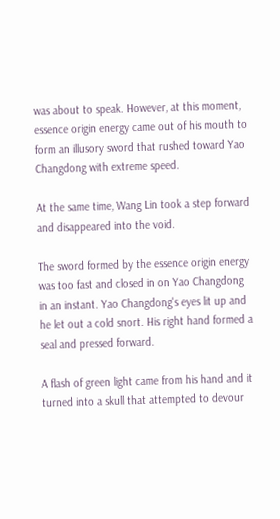was about to speak. However, at this moment, essence origin energy came out of his mouth to form an illusory sword that rushed toward Yao Changdong with extreme speed.

At the same time, Wang Lin took a step forward and disappeared into the void.

The sword formed by the essence origin energy was too fast and closed in on Yao Changdong in an instant. Yao Changdong's eyes lit up and he let out a cold snort. His right hand formed a seal and pressed forward.

A flash of green light came from his hand and it turned into a skull that attempted to devour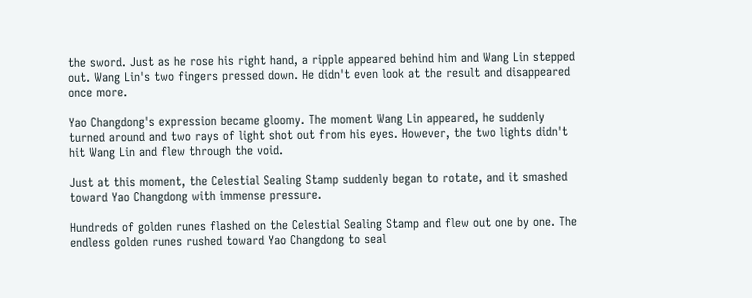the sword. Just as he rose his right hand, a ripple appeared behind him and Wang Lin stepped out. Wang Lin's two fingers pressed down. He didn't even look at the result and disappeared once more.

Yao Changdong's expression became gloomy. The moment Wang Lin appeared, he suddenly turned around and two rays of light shot out from his eyes. However, the two lights didn't hit Wang Lin and flew through the void.

Just at this moment, the Celestial Sealing Stamp suddenly began to rotate, and it smashed toward Yao Changdong with immense pressure.

Hundreds of golden runes flashed on the Celestial Sealing Stamp and flew out one by one. The endless golden runes rushed toward Yao Changdong to seal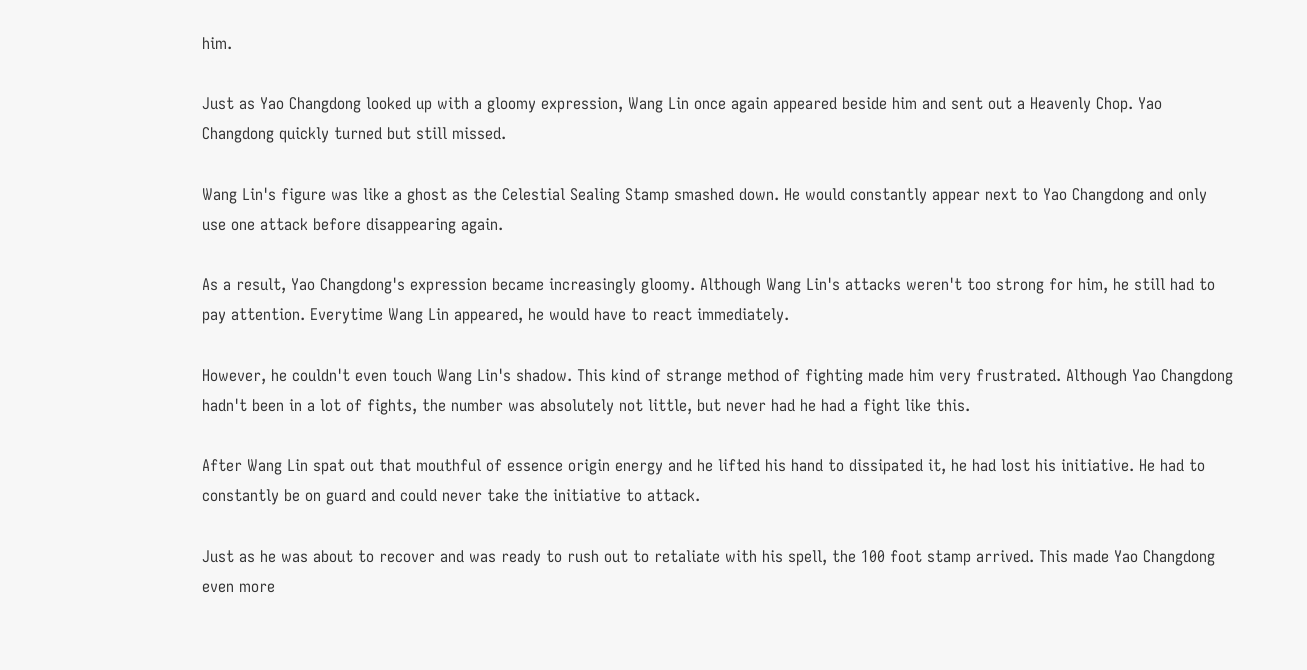him.

Just as Yao Changdong looked up with a gloomy expression, Wang Lin once again appeared beside him and sent out a Heavenly Chop. Yao Changdong quickly turned but still missed.

Wang Lin's figure was like a ghost as the Celestial Sealing Stamp smashed down. He would constantly appear next to Yao Changdong and only use one attack before disappearing again.

As a result, Yao Changdong's expression became increasingly gloomy. Although Wang Lin's attacks weren't too strong for him, he still had to pay attention. Everytime Wang Lin appeared, he would have to react immediately.

However, he couldn't even touch Wang Lin's shadow. This kind of strange method of fighting made him very frustrated. Although Yao Changdong hadn't been in a lot of fights, the number was absolutely not little, but never had he had a fight like this.

After Wang Lin spat out that mouthful of essence origin energy and he lifted his hand to dissipated it, he had lost his initiative. He had to constantly be on guard and could never take the initiative to attack.

Just as he was about to recover and was ready to rush out to retaliate with his spell, the 100 foot stamp arrived. This made Yao Changdong even more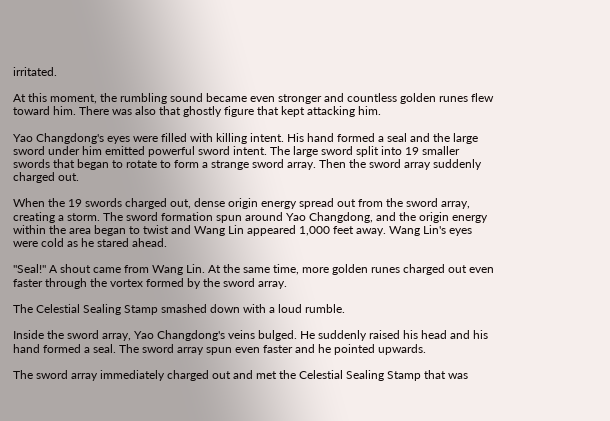irritated.

At this moment, the rumbling sound became even stronger and countless golden runes flew toward him. There was also that ghostly figure that kept attacking him.

Yao Changdong's eyes were filled with killing intent. His hand formed a seal and the large sword under him emitted powerful sword intent. The large sword split into 19 smaller swords that began to rotate to form a strange sword array. Then the sword array suddenly charged out.

When the 19 swords charged out, dense origin energy spread out from the sword array, creating a storm. The sword formation spun around Yao Changdong, and the origin energy within the area began to twist and Wang Lin appeared 1,000 feet away. Wang Lin's eyes were cold as he stared ahead.

"Seal!" A shout came from Wang Lin. At the same time, more golden runes charged out even faster through the vortex formed by the sword array.

The Celestial Sealing Stamp smashed down with a loud rumble.

Inside the sword array, Yao Changdong's veins bulged. He suddenly raised his head and his hand formed a seal. The sword array spun even faster and he pointed upwards.

The sword array immediately charged out and met the Celestial Sealing Stamp that was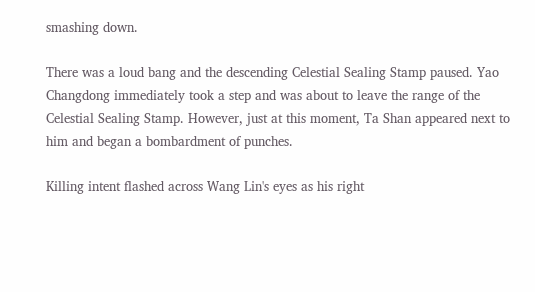smashing down.

There was a loud bang and the descending Celestial Sealing Stamp paused. Yao Changdong immediately took a step and was about to leave the range of the Celestial Sealing Stamp. However, just at this moment, Ta Shan appeared next to him and began a bombardment of punches.

Killing intent flashed across Wang Lin's eyes as his right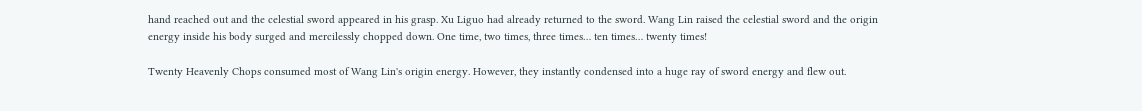hand reached out and the celestial sword appeared in his grasp. Xu Liguo had already returned to the sword. Wang Lin raised the celestial sword and the origin energy inside his body surged and mercilessly chopped down. One time, two times, three times… ten times… twenty times!

Twenty Heavenly Chops consumed most of Wang Lin's origin energy. However, they instantly condensed into a huge ray of sword energy and flew out.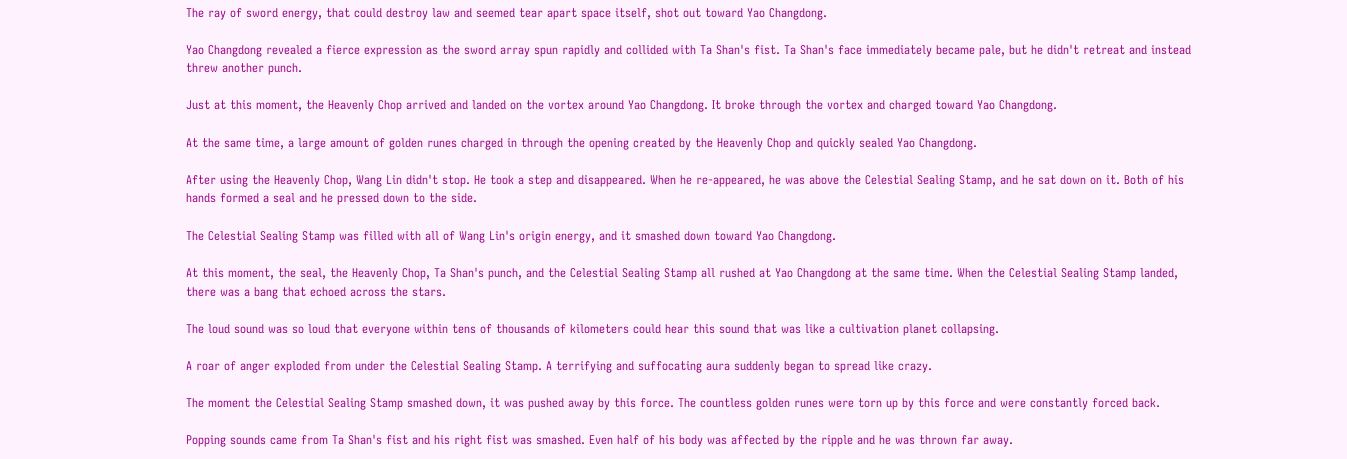The ray of sword energy, that could destroy law and seemed tear apart space itself, shot out toward Yao Changdong.

Yao Changdong revealed a fierce expression as the sword array spun rapidly and collided with Ta Shan's fist. Ta Shan's face immediately became pale, but he didn't retreat and instead threw another punch.

Just at this moment, the Heavenly Chop arrived and landed on the vortex around Yao Changdong. It broke through the vortex and charged toward Yao Changdong.

At the same time, a large amount of golden runes charged in through the opening created by the Heavenly Chop and quickly sealed Yao Changdong.

After using the Heavenly Chop, Wang Lin didn't stop. He took a step and disappeared. When he re-appeared, he was above the Celestial Sealing Stamp, and he sat down on it. Both of his hands formed a seal and he pressed down to the side.

The Celestial Sealing Stamp was filled with all of Wang Lin's origin energy, and it smashed down toward Yao Changdong.

At this moment, the seal, the Heavenly Chop, Ta Shan's punch, and the Celestial Sealing Stamp all rushed at Yao Changdong at the same time. When the Celestial Sealing Stamp landed, there was a bang that echoed across the stars.

The loud sound was so loud that everyone within tens of thousands of kilometers could hear this sound that was like a cultivation planet collapsing.

A roar of anger exploded from under the Celestial Sealing Stamp. A terrifying and suffocating aura suddenly began to spread like crazy.

The moment the Celestial Sealing Stamp smashed down, it was pushed away by this force. The countless golden runes were torn up by this force and were constantly forced back.

Popping sounds came from Ta Shan's fist and his right fist was smashed. Even half of his body was affected by the ripple and he was thrown far away.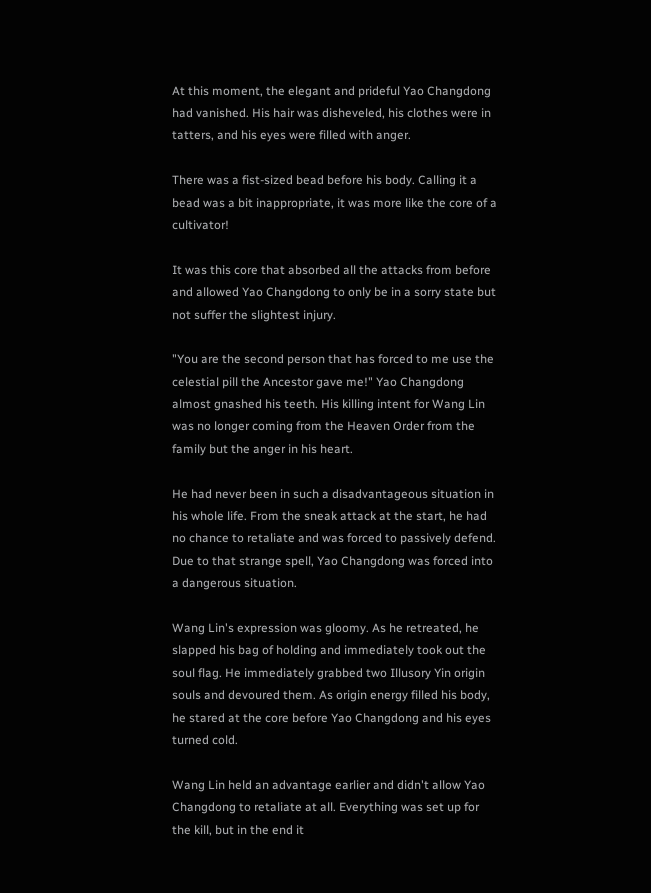At this moment, the elegant and prideful Yao Changdong had vanished. His hair was disheveled, his clothes were in tatters, and his eyes were filled with anger.

There was a fist-sized bead before his body. Calling it a bead was a bit inappropriate, it was more like the core of a cultivator!

It was this core that absorbed all the attacks from before and allowed Yao Changdong to only be in a sorry state but not suffer the slightest injury.

"You are the second person that has forced to me use the celestial pill the Ancestor gave me!" Yao Changdong almost gnashed his teeth. His killing intent for Wang Lin was no longer coming from the Heaven Order from the family but the anger in his heart.

He had never been in such a disadvantageous situation in his whole life. From the sneak attack at the start, he had no chance to retaliate and was forced to passively defend. Due to that strange spell, Yao Changdong was forced into a dangerous situation.

Wang Lin's expression was gloomy. As he retreated, he slapped his bag of holding and immediately took out the soul flag. He immediately grabbed two Illusory Yin origin souls and devoured them. As origin energy filled his body, he stared at the core before Yao Changdong and his eyes turned cold.

Wang Lin held an advantage earlier and didn't allow Yao Changdong to retaliate at all. Everything was set up for the kill, but in the end it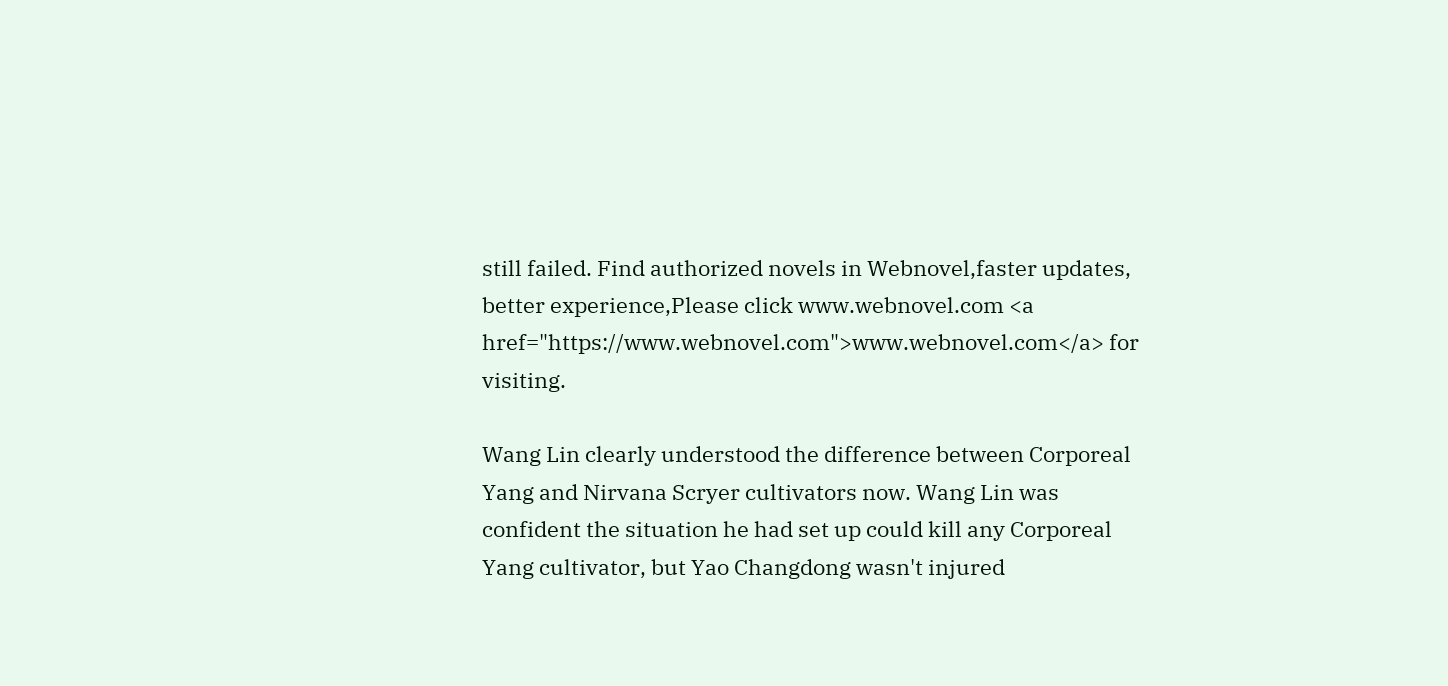still failed. Find authorized novels in Webnovel,faster updates, better experience,Please click www.webnovel.com <a href="https://www.webnovel.com">www.webnovel.com</a> for visiting.

Wang Lin clearly understood the difference between Corporeal Yang and Nirvana Scryer cultivators now. Wang Lin was confident the situation he had set up could kill any Corporeal Yang cultivator, but Yao Changdong wasn't injured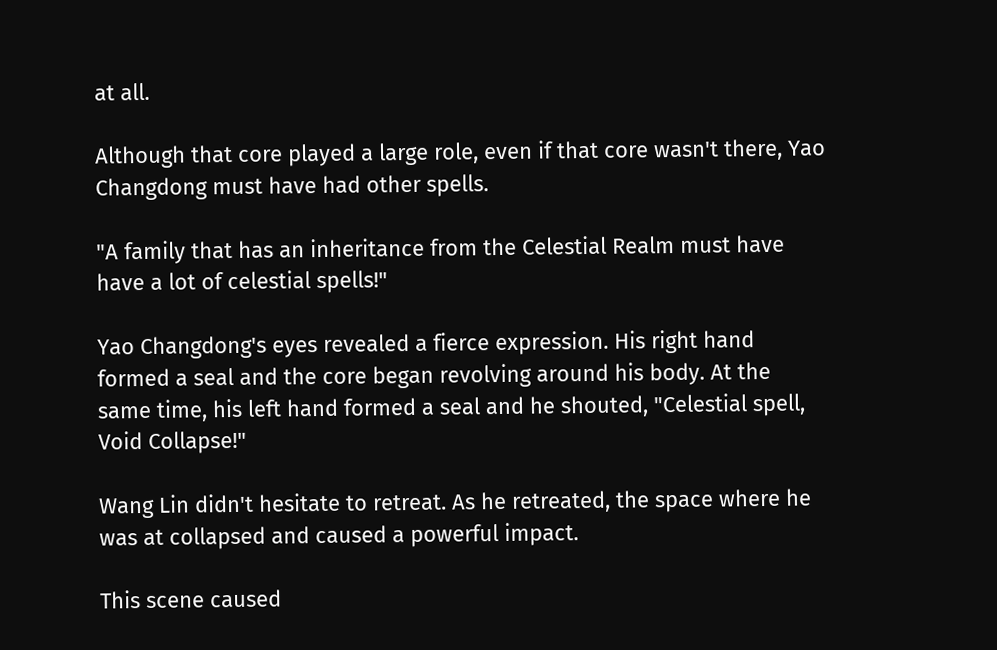at all.

Although that core played a large role, even if that core wasn't there, Yao Changdong must have had other spells.

"A family that has an inheritance from the Celestial Realm must have have a lot of celestial spells!"

Yao Changdong's eyes revealed a fierce expression. His right hand formed a seal and the core began revolving around his body. At the same time, his left hand formed a seal and he shouted, "Celestial spell, Void Collapse!"

Wang Lin didn't hesitate to retreat. As he retreated, the space where he was at collapsed and caused a powerful impact.

This scene caused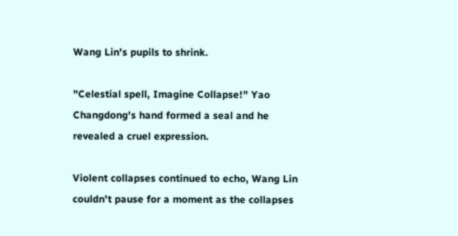Wang Lin's pupils to shrink.

"Celestial spell, Imagine Collapse!" Yao Changdong's hand formed a seal and he revealed a cruel expression.

Violent collapses continued to echo, Wang Lin couldn't pause for a moment as the collapses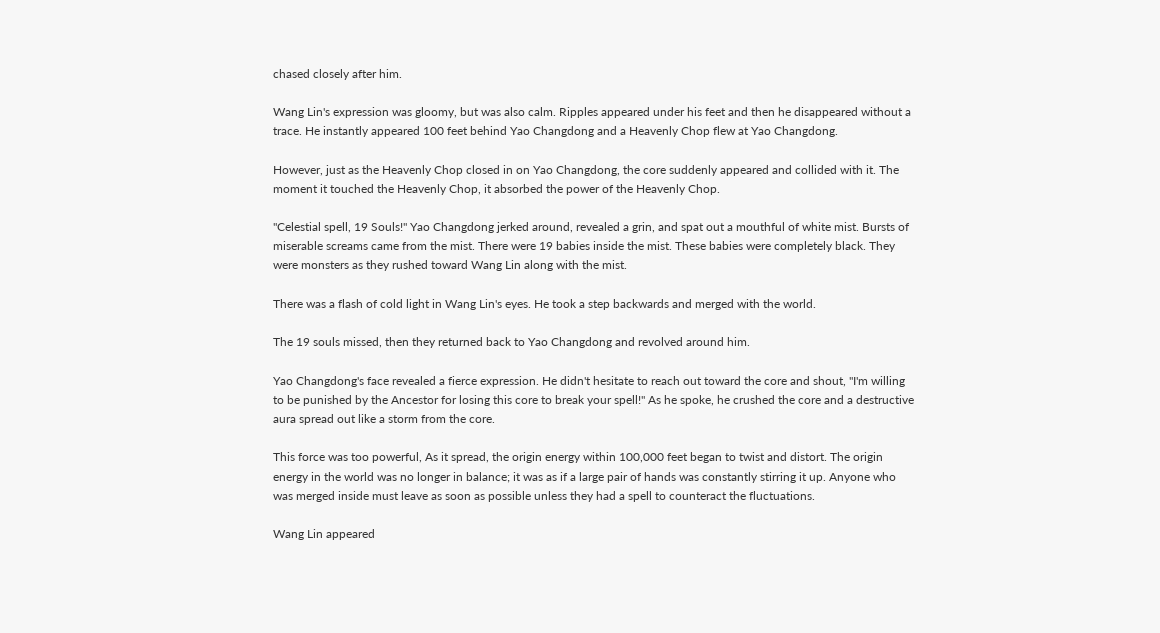chased closely after him.

Wang Lin's expression was gloomy, but was also calm. Ripples appeared under his feet and then he disappeared without a trace. He instantly appeared 100 feet behind Yao Changdong and a Heavenly Chop flew at Yao Changdong.

However, just as the Heavenly Chop closed in on Yao Changdong, the core suddenly appeared and collided with it. The moment it touched the Heavenly Chop, it absorbed the power of the Heavenly Chop.

"Celestial spell, 19 Souls!" Yao Changdong jerked around, revealed a grin, and spat out a mouthful of white mist. Bursts of miserable screams came from the mist. There were 19 babies inside the mist. These babies were completely black. They were monsters as they rushed toward Wang Lin along with the mist.

There was a flash of cold light in Wang Lin's eyes. He took a step backwards and merged with the world.

The 19 souls missed, then they returned back to Yao Changdong and revolved around him.

Yao Changdong's face revealed a fierce expression. He didn't hesitate to reach out toward the core and shout, "I'm willing to be punished by the Ancestor for losing this core to break your spell!" As he spoke, he crushed the core and a destructive aura spread out like a storm from the core.

This force was too powerful, As it spread, the origin energy within 100,000 feet began to twist and distort. The origin energy in the world was no longer in balance; it was as if a large pair of hands was constantly stirring it up. Anyone who was merged inside must leave as soon as possible unless they had a spell to counteract the fluctuations.

Wang Lin appeared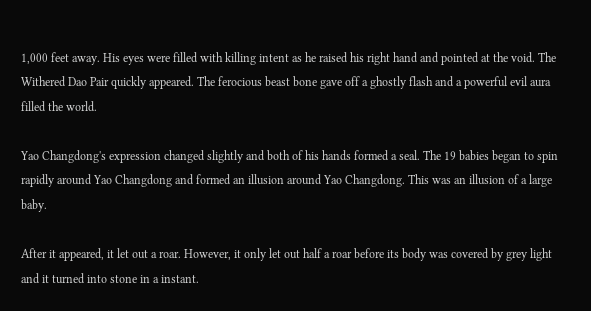1,000 feet away. His eyes were filled with killing intent as he raised his right hand and pointed at the void. The Withered Dao Pair quickly appeared. The ferocious beast bone gave off a ghostly flash and a powerful evil aura filled the world.

Yao Changdong's expression changed slightly and both of his hands formed a seal. The 19 babies began to spin rapidly around Yao Changdong and formed an illusion around Yao Changdong. This was an illusion of a large baby.

After it appeared, it let out a roar. However, it only let out half a roar before its body was covered by grey light and it turned into stone in a instant.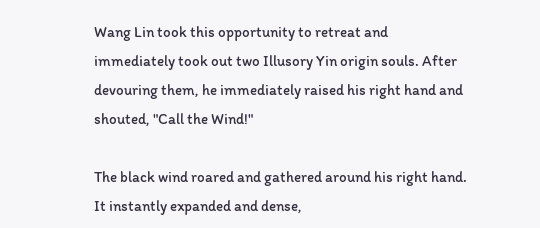Wang Lin took this opportunity to retreat and immediately took out two Illusory Yin origin souls. After devouring them, he immediately raised his right hand and shouted, "Call the Wind!"

The black wind roared and gathered around his right hand. It instantly expanded and dense,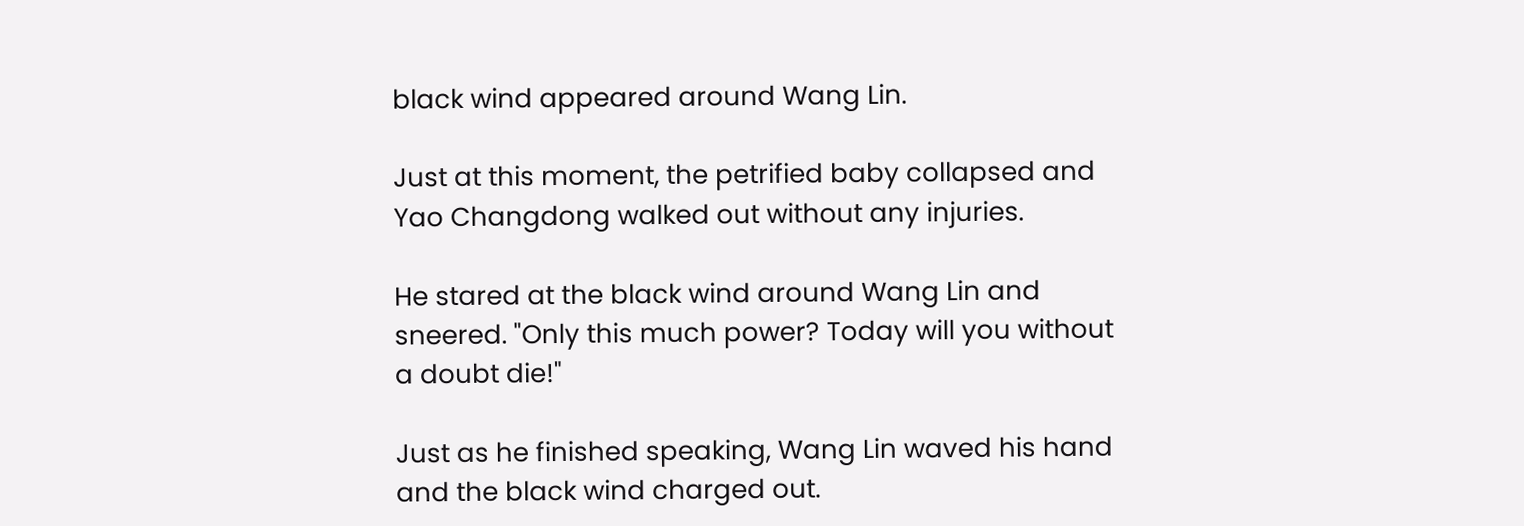black wind appeared around Wang Lin.

Just at this moment, the petrified baby collapsed and Yao Changdong walked out without any injuries.

He stared at the black wind around Wang Lin and sneered. "Only this much power? Today will you without a doubt die!"

Just as he finished speaking, Wang Lin waved his hand and the black wind charged out.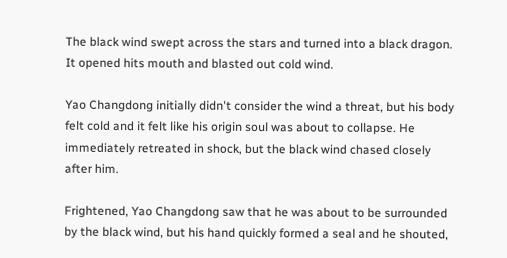The black wind swept across the stars and turned into a black dragon. It opened hits mouth and blasted out cold wind.

Yao Changdong initially didn't consider the wind a threat, but his body felt cold and it felt like his origin soul was about to collapse. He immediately retreated in shock, but the black wind chased closely after him.

Frightened, Yao Changdong saw that he was about to be surrounded by the black wind, but his hand quickly formed a seal and he shouted,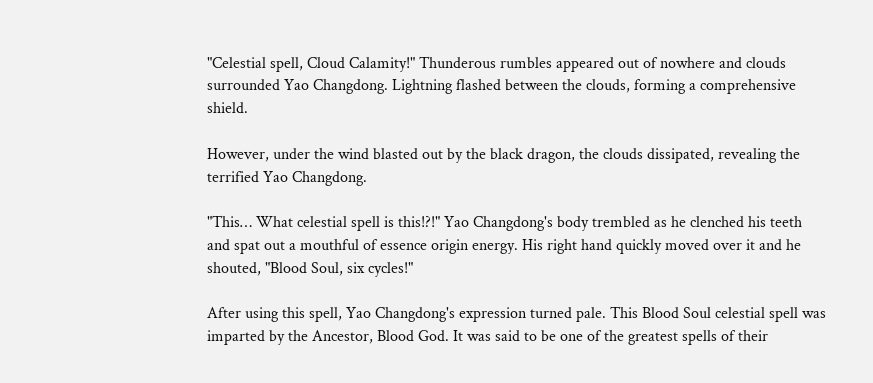"Celestial spell, Cloud Calamity!" Thunderous rumbles appeared out of nowhere and clouds surrounded Yao Changdong. Lightning flashed between the clouds, forming a comprehensive shield.

However, under the wind blasted out by the black dragon, the clouds dissipated, revealing the terrified Yao Changdong.

"This… What celestial spell is this!?!" Yao Changdong's body trembled as he clenched his teeth and spat out a mouthful of essence origin energy. His right hand quickly moved over it and he shouted, "Blood Soul, six cycles!"

After using this spell, Yao Changdong's expression turned pale. This Blood Soul celestial spell was imparted by the Ancestor, Blood God. It was said to be one of the greatest spells of their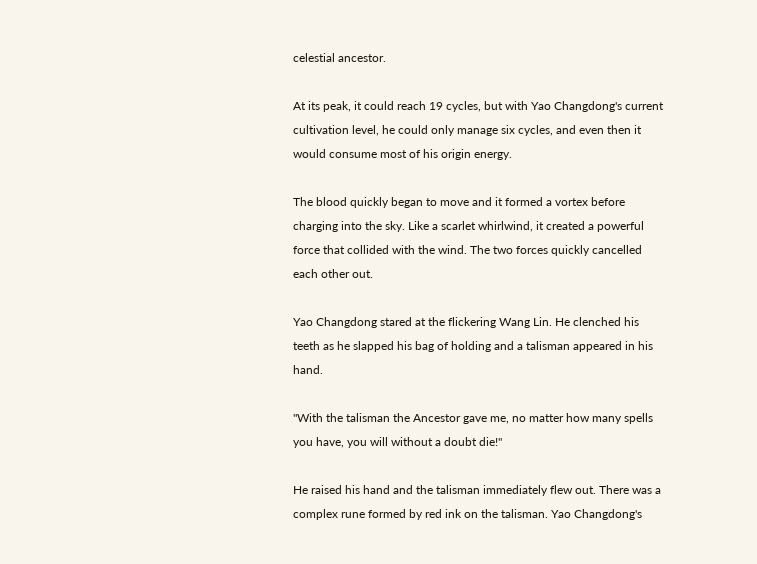celestial ancestor.

At its peak, it could reach 19 cycles, but with Yao Changdong's current cultivation level, he could only manage six cycles, and even then it would consume most of his origin energy.

The blood quickly began to move and it formed a vortex before charging into the sky. Like a scarlet whirlwind, it created a powerful force that collided with the wind. The two forces quickly cancelled each other out.

Yao Changdong stared at the flickering Wang Lin. He clenched his teeth as he slapped his bag of holding and a talisman appeared in his hand.

"With the talisman the Ancestor gave me, no matter how many spells you have, you will without a doubt die!"

He raised his hand and the talisman immediately flew out. There was a complex rune formed by red ink on the talisman. Yao Changdong's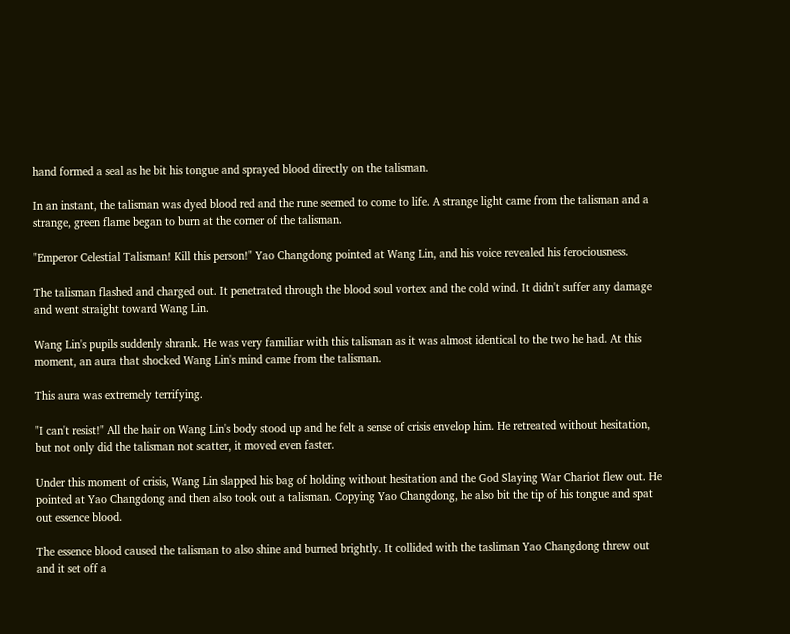hand formed a seal as he bit his tongue and sprayed blood directly on the talisman.

In an instant, the talisman was dyed blood red and the rune seemed to come to life. A strange light came from the talisman and a strange, green flame began to burn at the corner of the talisman.

"Emperor Celestial Talisman! Kill this person!" Yao Changdong pointed at Wang Lin, and his voice revealed his ferociousness.

The talisman flashed and charged out. It penetrated through the blood soul vortex and the cold wind. It didn't suffer any damage and went straight toward Wang Lin.

Wang Lin's pupils suddenly shrank. He was very familiar with this talisman as it was almost identical to the two he had. At this moment, an aura that shocked Wang Lin's mind came from the talisman.

This aura was extremely terrifying.

"I can't resist!" All the hair on Wang Lin's body stood up and he felt a sense of crisis envelop him. He retreated without hesitation, but not only did the talisman not scatter, it moved even faster.

Under this moment of crisis, Wang Lin slapped his bag of holding without hesitation and the God Slaying War Chariot flew out. He pointed at Yao Changdong and then also took out a talisman. Copying Yao Changdong, he also bit the tip of his tongue and spat out essence blood.

The essence blood caused the talisman to also shine and burned brightly. It collided with the tasliman Yao Changdong threw out and it set off a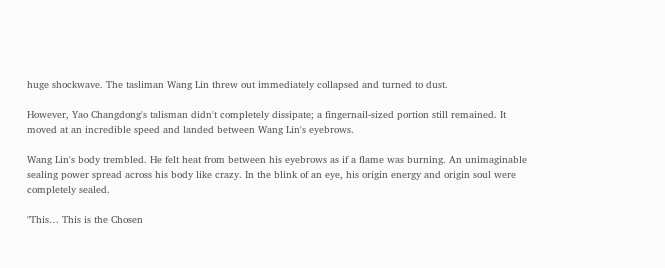huge shockwave. The tasliman Wang Lin threw out immediately collapsed and turned to dust.

However, Yao Changdong's talisman didn't completely dissipate; a fingernail-sized portion still remained. It moved at an incredible speed and landed between Wang Lin's eyebrows.

Wang Lin's body trembled. He felt heat from between his eyebrows as if a flame was burning. An unimaginable sealing power spread across his body like crazy. In the blink of an eye, his origin energy and origin soul were completely sealed.

"This… This is the Chosen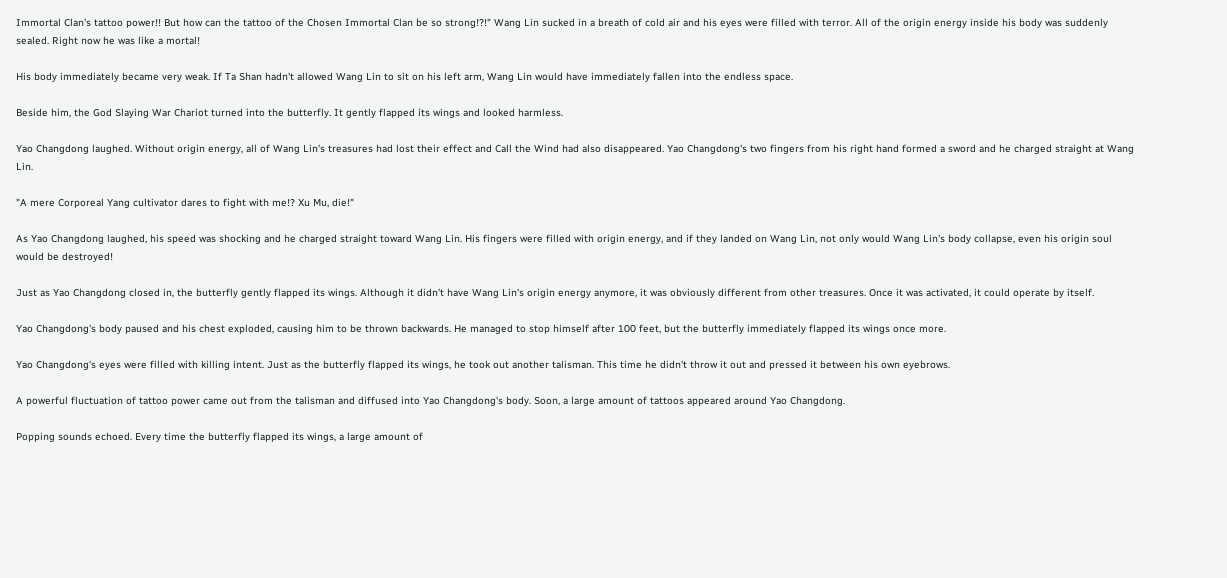Immortal Clan's tattoo power!! But how can the tattoo of the Chosen Immortal Clan be so strong!?!" Wang Lin sucked in a breath of cold air and his eyes were filled with terror. All of the origin energy inside his body was suddenly sealed. Right now he was like a mortal!

His body immediately became very weak. If Ta Shan hadn't allowed Wang Lin to sit on his left arm, Wang Lin would have immediately fallen into the endless space.

Beside him, the God Slaying War Chariot turned into the butterfly. It gently flapped its wings and looked harmless.

Yao Changdong laughed. Without origin energy, all of Wang Lin's treasures had lost their effect and Call the Wind had also disappeared. Yao Changdong's two fingers from his right hand formed a sword and he charged straight at Wang Lin.

"A mere Corporeal Yang cultivator dares to fight with me!? Xu Mu, die!"

As Yao Changdong laughed, his speed was shocking and he charged straight toward Wang Lin. His fingers were filled with origin energy, and if they landed on Wang Lin, not only would Wang Lin's body collapse, even his origin soul would be destroyed!

Just as Yao Changdong closed in, the butterfly gently flapped its wings. Although it didn't have Wang Lin's origin energy anymore, it was obviously different from other treasures. Once it was activated, it could operate by itself.

Yao Changdong's body paused and his chest exploded, causing him to be thrown backwards. He managed to stop himself after 100 feet, but the butterfly immediately flapped its wings once more.

Yao Changdong's eyes were filled with killing intent. Just as the butterfly flapped its wings, he took out another talisman. This time he didn't throw it out and pressed it between his own eyebrows.

A powerful fluctuation of tattoo power came out from the talisman and diffused into Yao Changdong's body. Soon, a large amount of tattoos appeared around Yao Changdong.

Popping sounds echoed. Every time the butterfly flapped its wings, a large amount of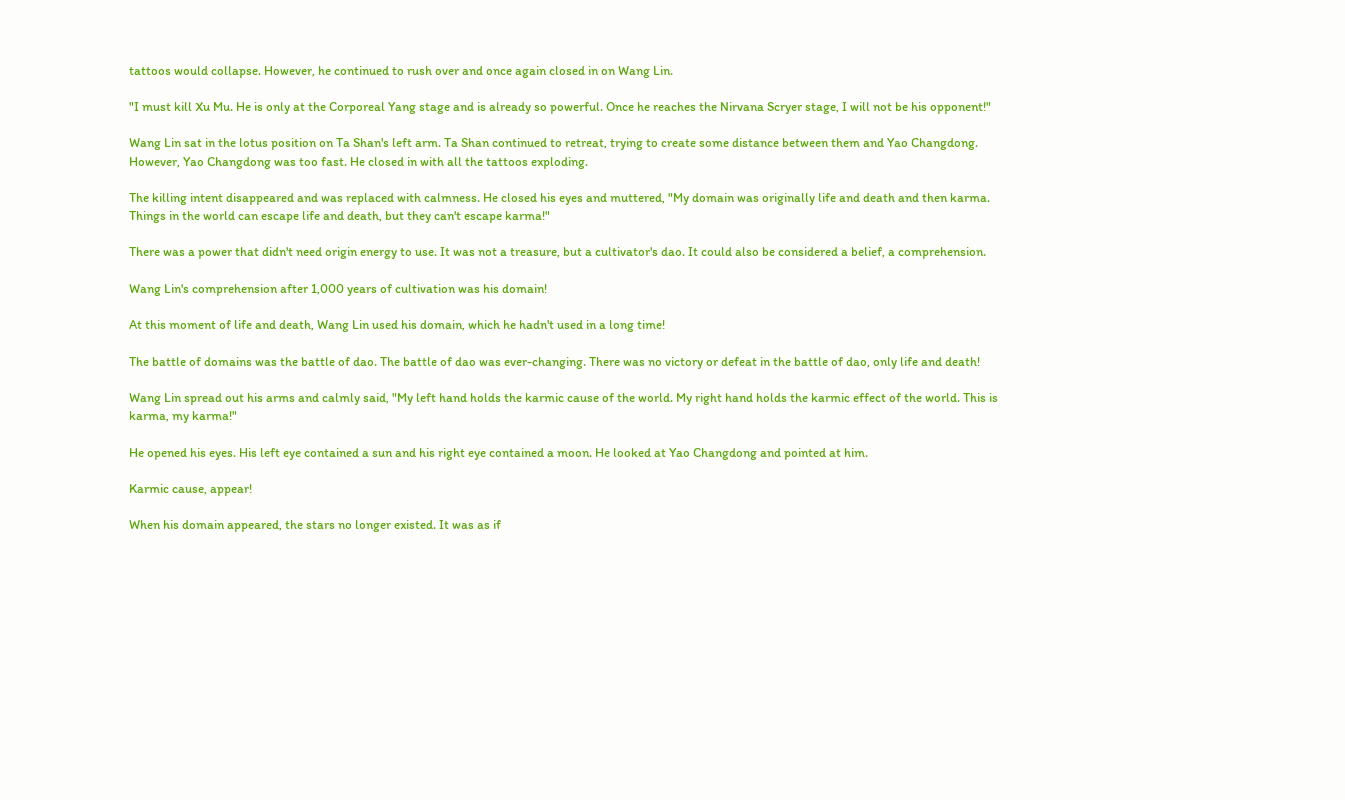tattoos would collapse. However, he continued to rush over and once again closed in on Wang Lin.

"I must kill Xu Mu. He is only at the Corporeal Yang stage and is already so powerful. Once he reaches the Nirvana Scryer stage, I will not be his opponent!"

Wang Lin sat in the lotus position on Ta Shan's left arm. Ta Shan continued to retreat, trying to create some distance between them and Yao Changdong. However, Yao Changdong was too fast. He closed in with all the tattoos exploding.

The killing intent disappeared and was replaced with calmness. He closed his eyes and muttered, "My domain was originally life and death and then karma. Things in the world can escape life and death, but they can't escape karma!"

There was a power that didn't need origin energy to use. It was not a treasure, but a cultivator's dao. It could also be considered a belief, a comprehension.

Wang Lin's comprehension after 1,000 years of cultivation was his domain!

At this moment of life and death, Wang Lin used his domain, which he hadn't used in a long time!

The battle of domains was the battle of dao. The battle of dao was ever-changing. There was no victory or defeat in the battle of dao, only life and death!

Wang Lin spread out his arms and calmly said, "My left hand holds the karmic cause of the world. My right hand holds the karmic effect of the world. This is karma, my karma!"

He opened his eyes. His left eye contained a sun and his right eye contained a moon. He looked at Yao Changdong and pointed at him.

Karmic cause, appear!

When his domain appeared, the stars no longer existed. It was as if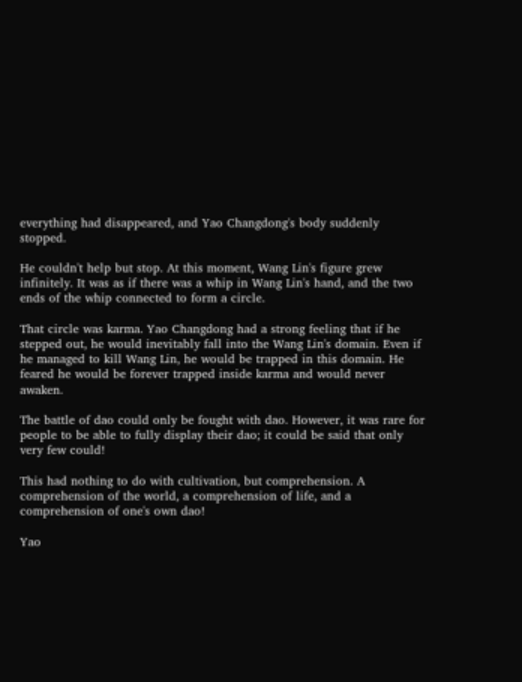everything had disappeared, and Yao Changdong's body suddenly stopped.

He couldn't help but stop. At this moment, Wang Lin's figure grew infinitely. It was as if there was a whip in Wang Lin's hand, and the two ends of the whip connected to form a circle.

That circle was karma. Yao Changdong had a strong feeling that if he stepped out, he would inevitably fall into the Wang Lin's domain. Even if he managed to kill Wang Lin, he would be trapped in this domain. He feared he would be forever trapped inside karma and would never awaken.

The battle of dao could only be fought with dao. However, it was rare for people to be able to fully display their dao; it could be said that only very few could!

This had nothing to do with cultivation, but comprehension. A comprehension of the world, a comprehension of life, and a comprehension of one's own dao!

Yao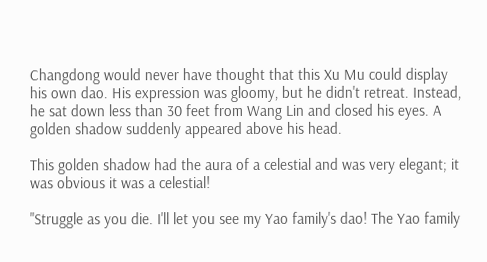Changdong would never have thought that this Xu Mu could display his own dao. His expression was gloomy, but he didn't retreat. Instead, he sat down less than 30 feet from Wang Lin and closed his eyes. A golden shadow suddenly appeared above his head.

This golden shadow had the aura of a celestial and was very elegant; it was obvious it was a celestial!

"Struggle as you die. I'll let you see my Yao family's dao! The Yao family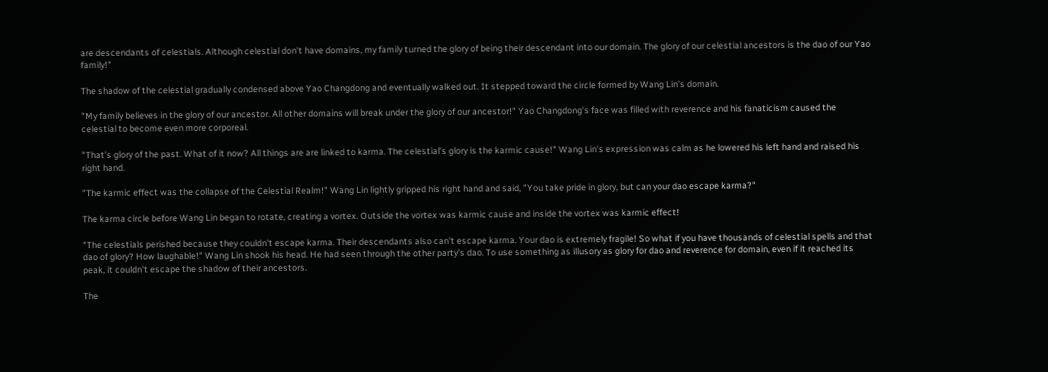are descendants of celestials. Although celestial don't have domains, my family turned the glory of being their descendant into our domain. The glory of our celestial ancestors is the dao of our Yao family!"

The shadow of the celestial gradually condensed above Yao Changdong and eventually walked out. It stepped toward the circle formed by Wang Lin's domain.

"My family believes in the glory of our ancestor. All other domains will break under the glory of our ancestor!" Yao Changdong's face was filled with reverence and his fanaticism caused the celestial to become even more corporeal.

"That's glory of the past. What of it now? All things are are linked to karma. The celestial's glory is the karmic cause!" Wang Lin's expression was calm as he lowered his left hand and raised his right hand.

"The karmic effect was the collapse of the Celestial Realm!" Wang Lin lightly gripped his right hand and said, "You take pride in glory, but can your dao escape karma?"

The karma circle before Wang Lin began to rotate, creating a vortex. Outside the vortex was karmic cause and inside the vortex was karmic effect!

"The celestials perished because they couldn't escape karma. Their descendants also can't escape karma. Your dao is extremely fragile! So what if you have thousands of celestial spells and that dao of glory? How laughable!" Wang Lin shook his head. He had seen through the other party's dao. To use something as illusory as glory for dao and reverence for domain, even if it reached its peak, it couldn't escape the shadow of their ancestors.

The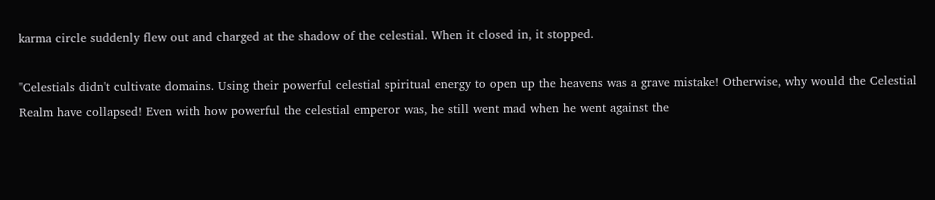karma circle suddenly flew out and charged at the shadow of the celestial. When it closed in, it stopped.

"Celestials didn't cultivate domains. Using their powerful celestial spiritual energy to open up the heavens was a grave mistake! Otherwise, why would the Celestial Realm have collapsed! Even with how powerful the celestial emperor was, he still went mad when he went against the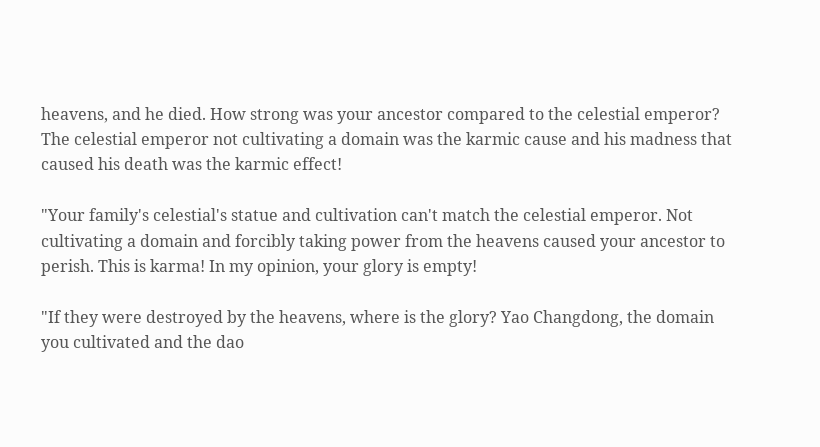heavens, and he died. How strong was your ancestor compared to the celestial emperor? The celestial emperor not cultivating a domain was the karmic cause and his madness that caused his death was the karmic effect!

"Your family's celestial's statue and cultivation can't match the celestial emperor. Not cultivating a domain and forcibly taking power from the heavens caused your ancestor to perish. This is karma! In my opinion, your glory is empty!

"If they were destroyed by the heavens, where is the glory? Yao Changdong, the domain you cultivated and the dao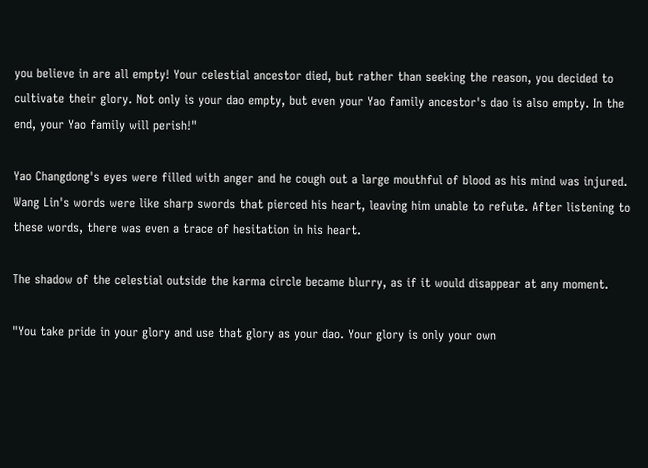you believe in are all empty! Your celestial ancestor died, but rather than seeking the reason, you decided to cultivate their glory. Not only is your dao empty, but even your Yao family ancestor's dao is also empty. In the end, your Yao family will perish!"

Yao Changdong's eyes were filled with anger and he cough out a large mouthful of blood as his mind was injured. Wang Lin's words were like sharp swords that pierced his heart, leaving him unable to refute. After listening to these words, there was even a trace of hesitation in his heart.

The shadow of the celestial outside the karma circle became blurry, as if it would disappear at any moment.

"You take pride in your glory and use that glory as your dao. Your glory is only your own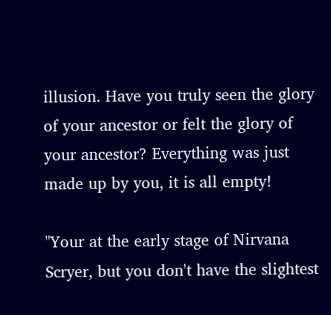illusion. Have you truly seen the glory of your ancestor or felt the glory of your ancestor? Everything was just made up by you, it is all empty!

"Your at the early stage of Nirvana Scryer, but you don't have the slightest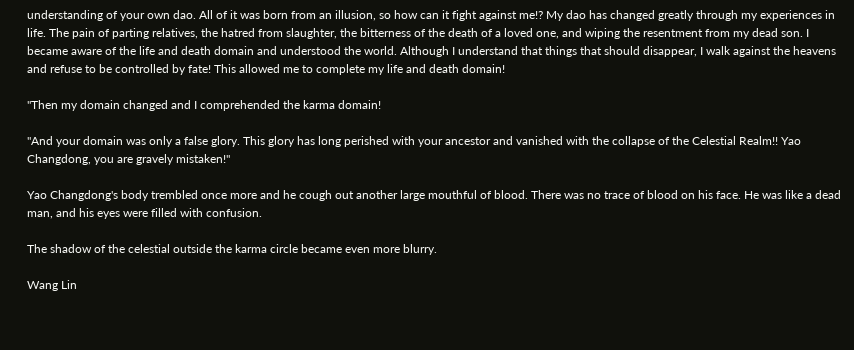understanding of your own dao. All of it was born from an illusion, so how can it fight against me!? My dao has changed greatly through my experiences in life. The pain of parting relatives, the hatred from slaughter, the bitterness of the death of a loved one, and wiping the resentment from my dead son. I became aware of the life and death domain and understood the world. Although I understand that things that should disappear, I walk against the heavens and refuse to be controlled by fate! This allowed me to complete my life and death domain!

"Then my domain changed and I comprehended the karma domain!

"And your domain was only a false glory. This glory has long perished with your ancestor and vanished with the collapse of the Celestial Realm!! Yao Changdong, you are gravely mistaken!"

Yao Changdong's body trembled once more and he cough out another large mouthful of blood. There was no trace of blood on his face. He was like a dead man, and his eyes were filled with confusion.

The shadow of the celestial outside the karma circle became even more blurry.

Wang Lin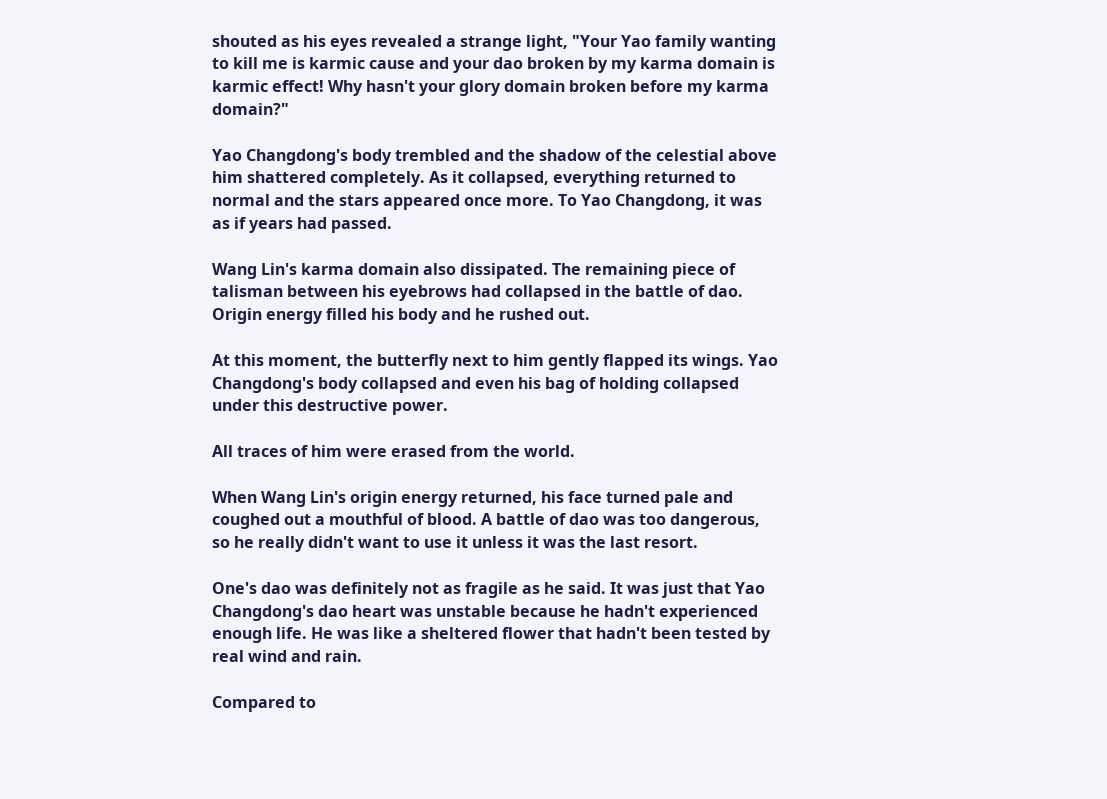shouted as his eyes revealed a strange light, "Your Yao family wanting to kill me is karmic cause and your dao broken by my karma domain is karmic effect! Why hasn't your glory domain broken before my karma domain?"

Yao Changdong's body trembled and the shadow of the celestial above him shattered completely. As it collapsed, everything returned to normal and the stars appeared once more. To Yao Changdong, it was as if years had passed.

Wang Lin's karma domain also dissipated. The remaining piece of talisman between his eyebrows had collapsed in the battle of dao. Origin energy filled his body and he rushed out.

At this moment, the butterfly next to him gently flapped its wings. Yao Changdong's body collapsed and even his bag of holding collapsed under this destructive power.

All traces of him were erased from the world.

When Wang Lin's origin energy returned, his face turned pale and coughed out a mouthful of blood. A battle of dao was too dangerous, so he really didn't want to use it unless it was the last resort.

One's dao was definitely not as fragile as he said. It was just that Yao Changdong's dao heart was unstable because he hadn't experienced enough life. He was like a sheltered flower that hadn't been tested by real wind and rain.

Compared to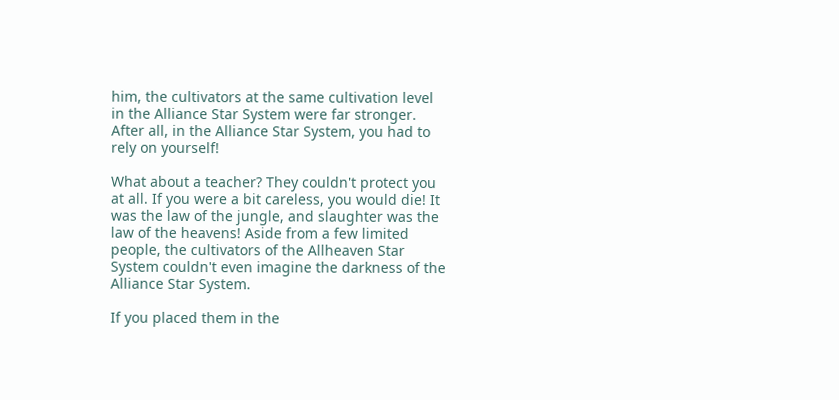him, the cultivators at the same cultivation level in the Alliance Star System were far stronger. After all, in the Alliance Star System, you had to rely on yourself!

What about a teacher? They couldn't protect you at all. If you were a bit careless, you would die! It was the law of the jungle, and slaughter was the law of the heavens! Aside from a few limited people, the cultivators of the Allheaven Star System couldn't even imagine the darkness of the Alliance Star System.

If you placed them in the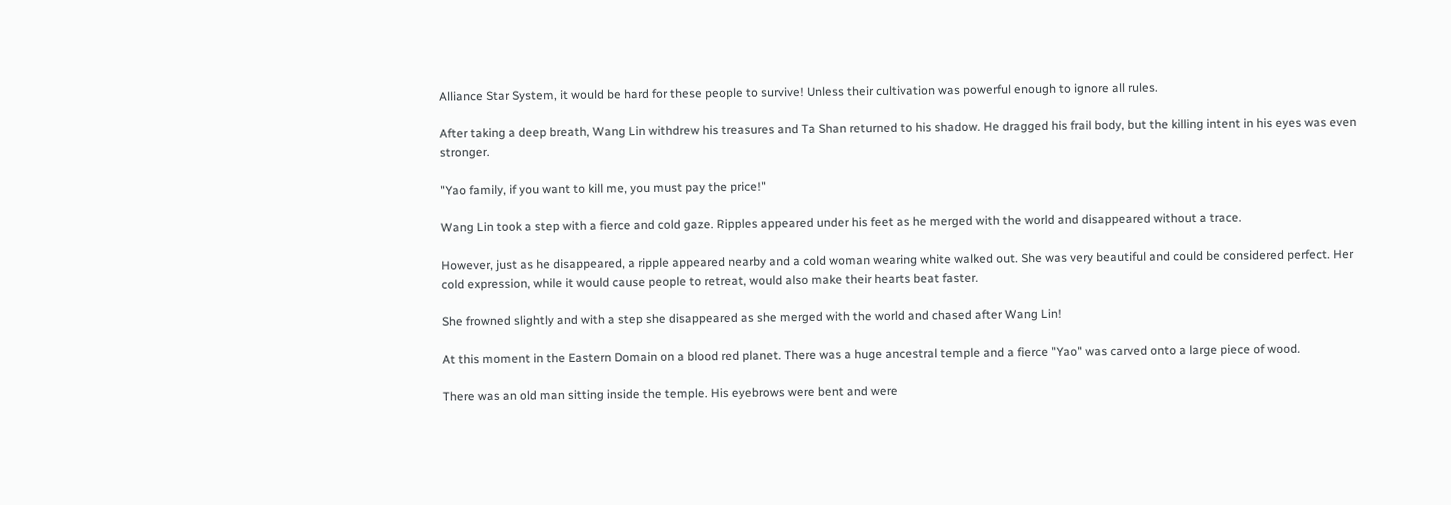Alliance Star System, it would be hard for these people to survive! Unless their cultivation was powerful enough to ignore all rules.

After taking a deep breath, Wang Lin withdrew his treasures and Ta Shan returned to his shadow. He dragged his frail body, but the killing intent in his eyes was even stronger.

"Yao family, if you want to kill me, you must pay the price!"

Wang Lin took a step with a fierce and cold gaze. Ripples appeared under his feet as he merged with the world and disappeared without a trace.

However, just as he disappeared, a ripple appeared nearby and a cold woman wearing white walked out. She was very beautiful and could be considered perfect. Her cold expression, while it would cause people to retreat, would also make their hearts beat faster.

She frowned slightly and with a step she disappeared as she merged with the world and chased after Wang Lin!

At this moment in the Eastern Domain on a blood red planet. There was a huge ancestral temple and a fierce "Yao" was carved onto a large piece of wood.

There was an old man sitting inside the temple. His eyebrows were bent and were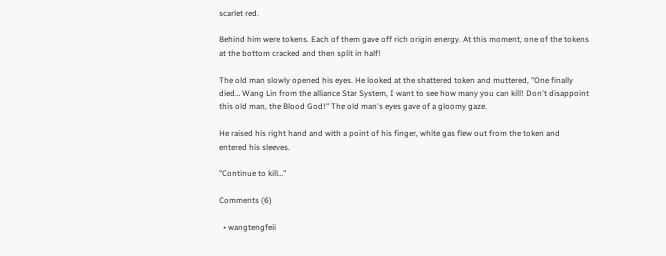scarlet red.

Behind him were tokens. Each of them gave off rich origin energy. At this moment, one of the tokens at the bottom cracked and then split in half!

The old man slowly opened his eyes. He looked at the shattered token and muttered, "One finally died… Wang Lin from the alliance Star System, I want to see how many you can kill! Don't disappoint this old man, the Blood God!" The old man's eyes gave of a gloomy gaze.

He raised his right hand and with a point of his finger, white gas flew out from the token and entered his sleeves.

"Continue to kill…"

Comments (6)

  • wangtengfeii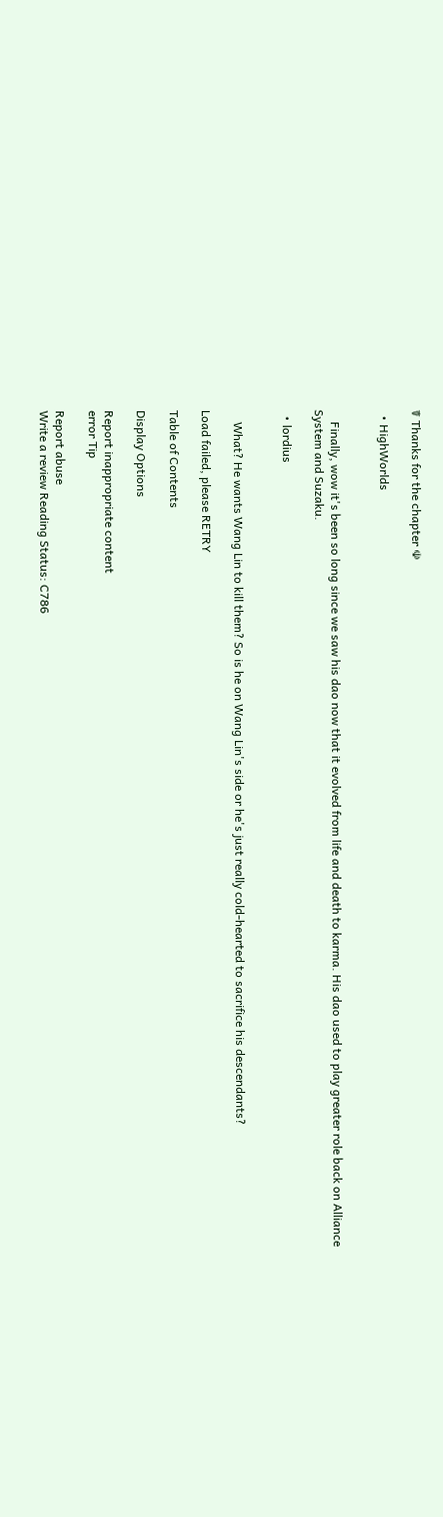☤ Thanks for the chapter ☫

  • HighWorlds


    Finally, wow it's been so long since we saw his dao now that it evolved from life and death to karma. His dao used to play greater role back on Alliance System and Suzaku.

  • lordius


    What? He wants Wang Lin to kill them? So is he on Wang Lin's side or he's just really cold-hearted to sacrifice his descendants?

Load failed, please RETRY

Table of Contents

Display Options

Report inappropriate content
error Tip

Report abuse
Write a review Reading Status: C786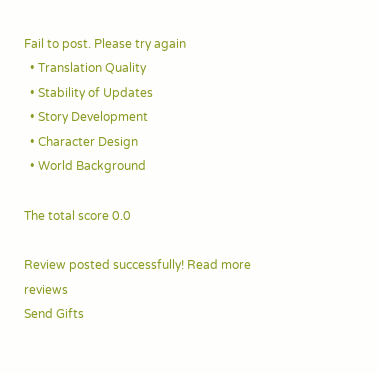Fail to post. Please try again
  • Translation Quality
  • Stability of Updates
  • Story Development
  • Character Design
  • World Background

The total score 0.0

Review posted successfully! Read more reviews
Send Gifts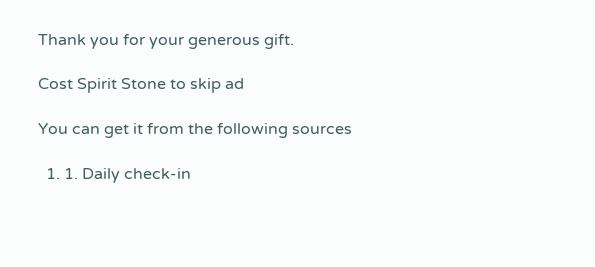Thank you for your generous gift.

Cost Spirit Stone to skip ad

You can get it from the following sources

  1. 1. Daily check-in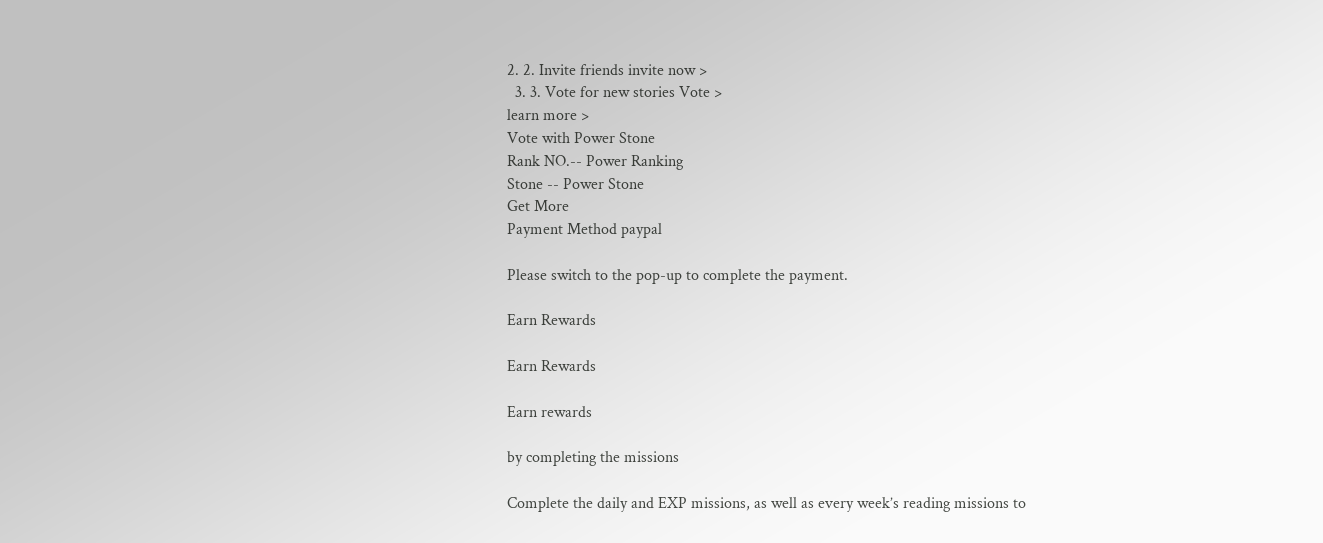2. 2. Invite friends invite now >
  3. 3. Vote for new stories Vote >
learn more >
Vote with Power Stone
Rank NO.-- Power Ranking
Stone -- Power Stone
Get More
Payment Method paypal

Please switch to the pop-up to complete the payment.

Earn Rewards

Earn Rewards

Earn rewards

by completing the missions

Complete the daily and EXP missions, as well as every week’s reading missions to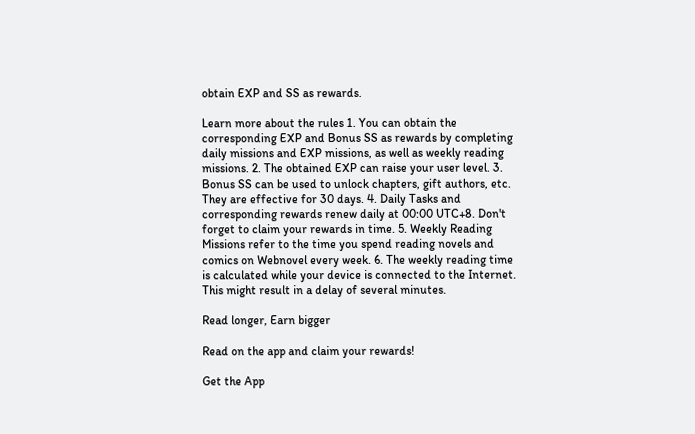obtain EXP and SS as rewards.

Learn more about the rules 1. You can obtain the corresponding EXP and Bonus SS as rewards by completing daily missions and EXP missions, as well as weekly reading missions. 2. The obtained EXP can raise your user level. 3. Bonus SS can be used to unlock chapters, gift authors, etc. They are effective for 30 days. 4. Daily Tasks and corresponding rewards renew daily at 00:00 UTC+8. Don't forget to claim your rewards in time. 5. Weekly Reading Missions refer to the time you spend reading novels and comics on Webnovel every week. 6. The weekly reading time is calculated while your device is connected to the Internet. This might result in a delay of several minutes.

Read longer, Earn bigger

Read on the app and claim your rewards!

Get the App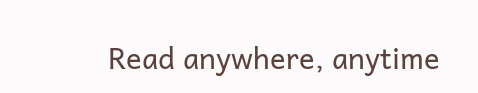Read anywhere, anytime